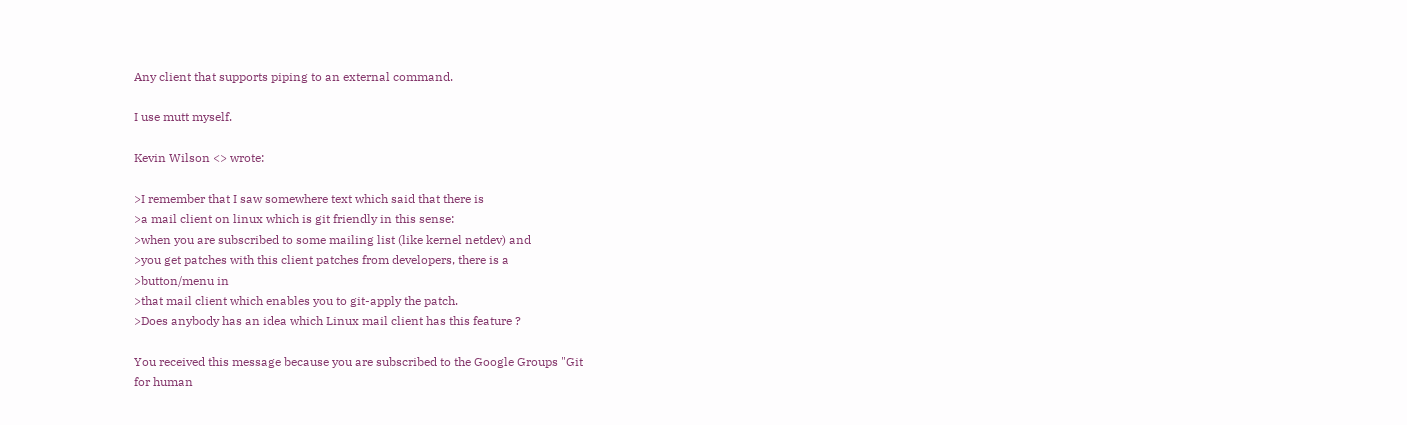Any client that supports piping to an external command.

I use mutt myself.

Kevin Wilson <> wrote:

>I remember that I saw somewhere text which said that there is
>a mail client on linux which is git friendly in this sense:
>when you are subscribed to some mailing list (like kernel netdev) and
>you get patches with this client patches from developers, there is a
>button/menu in
>that mail client which enables you to git-apply the patch.
>Does anybody has an idea which Linux mail client has this feature ?

You received this message because you are subscribed to the Google Groups "Git
for human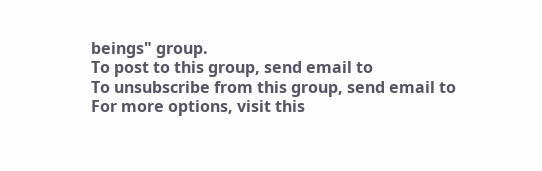beings" group.
To post to this group, send email to
To unsubscribe from this group, send email to
For more options, visit this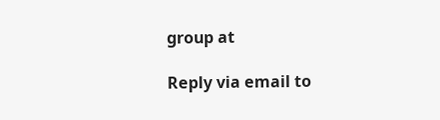group at

Reply via email to